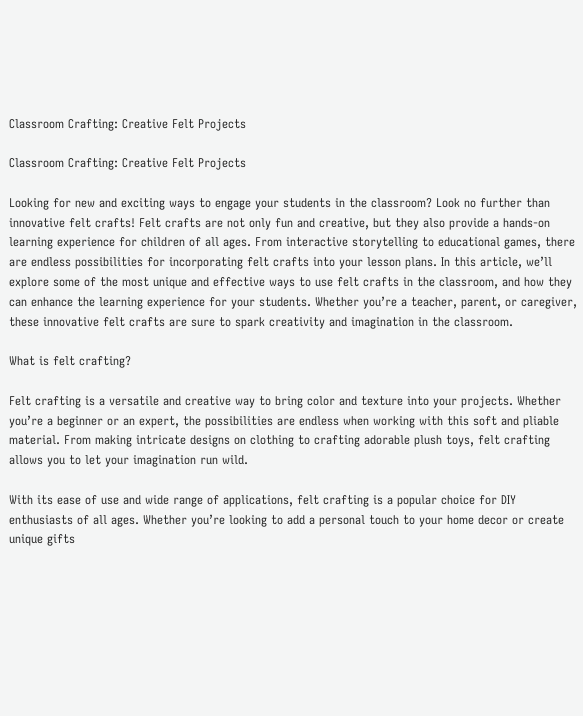Classroom Crafting: Creative Felt Projects

Classroom Crafting: Creative Felt Projects

Looking for new and exciting ways to engage your students in the classroom? Look no further than innovative felt crafts! Felt crafts are not only fun and creative, but they also provide a hands-on learning experience for children of all ages. From interactive storytelling to educational games, there are endless possibilities for incorporating felt crafts into your lesson plans. In this article, we’ll explore some of the most unique and effective ways to use felt crafts in the classroom, and how they can enhance the learning experience for your students. Whether you’re a teacher, parent, or caregiver, these innovative felt crafts are sure to spark creativity and imagination in the classroom.

What is felt crafting?

Felt crafting is a versatile and creative way to bring color and texture into your projects. Whether you’re a beginner or an expert, the possibilities are endless when working with this soft and pliable material. From making intricate designs on clothing to crafting adorable plush toys, felt crafting allows you to let your imagination run wild.

With its ease of use and wide range of applications, felt crafting is a popular choice for DIY enthusiasts of all ages. Whether you’re looking to add a personal touch to your home decor or create unique gifts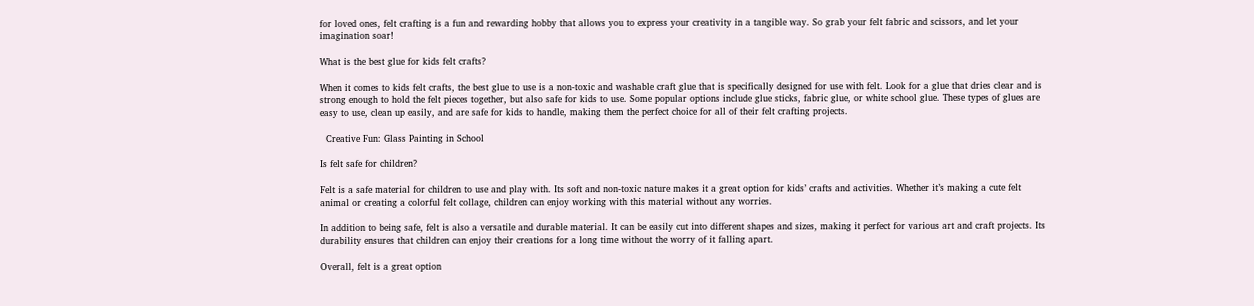for loved ones, felt crafting is a fun and rewarding hobby that allows you to express your creativity in a tangible way. So grab your felt fabric and scissors, and let your imagination soar!

What is the best glue for kids felt crafts?

When it comes to kids felt crafts, the best glue to use is a non-toxic and washable craft glue that is specifically designed for use with felt. Look for a glue that dries clear and is strong enough to hold the felt pieces together, but also safe for kids to use. Some popular options include glue sticks, fabric glue, or white school glue. These types of glues are easy to use, clean up easily, and are safe for kids to handle, making them the perfect choice for all of their felt crafting projects.

  Creative Fun: Glass Painting in School

Is felt safe for children?

Felt is a safe material for children to use and play with. Its soft and non-toxic nature makes it a great option for kids’ crafts and activities. Whether it’s making a cute felt animal or creating a colorful felt collage, children can enjoy working with this material without any worries.

In addition to being safe, felt is also a versatile and durable material. It can be easily cut into different shapes and sizes, making it perfect for various art and craft projects. Its durability ensures that children can enjoy their creations for a long time without the worry of it falling apart.

Overall, felt is a great option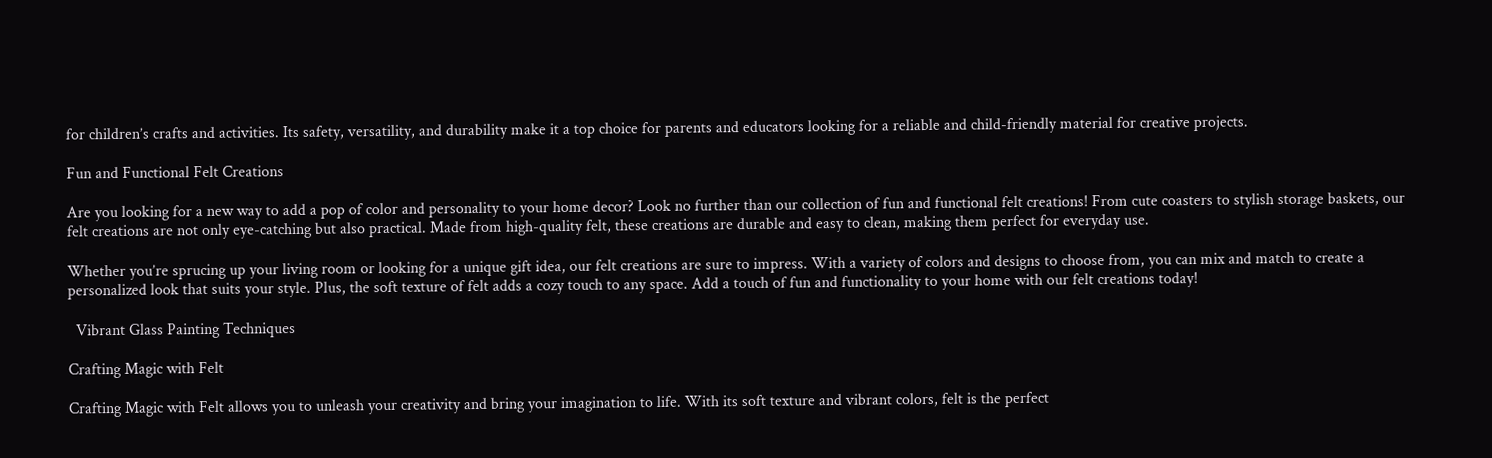for children’s crafts and activities. Its safety, versatility, and durability make it a top choice for parents and educators looking for a reliable and child-friendly material for creative projects.

Fun and Functional Felt Creations

Are you looking for a new way to add a pop of color and personality to your home decor? Look no further than our collection of fun and functional felt creations! From cute coasters to stylish storage baskets, our felt creations are not only eye-catching but also practical. Made from high-quality felt, these creations are durable and easy to clean, making them perfect for everyday use.

Whether you’re sprucing up your living room or looking for a unique gift idea, our felt creations are sure to impress. With a variety of colors and designs to choose from, you can mix and match to create a personalized look that suits your style. Plus, the soft texture of felt adds a cozy touch to any space. Add a touch of fun and functionality to your home with our felt creations today!

  Vibrant Glass Painting Techniques

Crafting Magic with Felt

Crafting Magic with Felt allows you to unleash your creativity and bring your imagination to life. With its soft texture and vibrant colors, felt is the perfect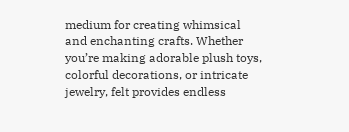medium for creating whimsical and enchanting crafts. Whether you’re making adorable plush toys, colorful decorations, or intricate jewelry, felt provides endless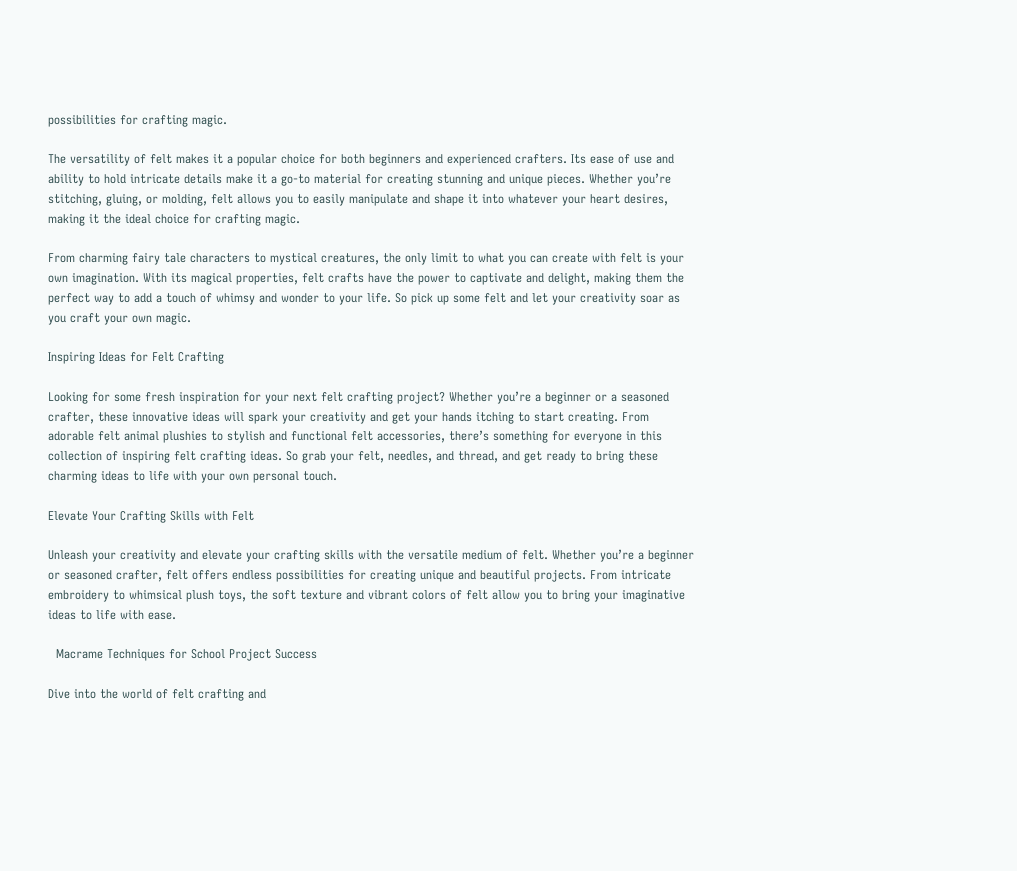possibilities for crafting magic.

The versatility of felt makes it a popular choice for both beginners and experienced crafters. Its ease of use and ability to hold intricate details make it a go-to material for creating stunning and unique pieces. Whether you’re stitching, gluing, or molding, felt allows you to easily manipulate and shape it into whatever your heart desires, making it the ideal choice for crafting magic.

From charming fairy tale characters to mystical creatures, the only limit to what you can create with felt is your own imagination. With its magical properties, felt crafts have the power to captivate and delight, making them the perfect way to add a touch of whimsy and wonder to your life. So pick up some felt and let your creativity soar as you craft your own magic.

Inspiring Ideas for Felt Crafting

Looking for some fresh inspiration for your next felt crafting project? Whether you’re a beginner or a seasoned crafter, these innovative ideas will spark your creativity and get your hands itching to start creating. From adorable felt animal plushies to stylish and functional felt accessories, there’s something for everyone in this collection of inspiring felt crafting ideas. So grab your felt, needles, and thread, and get ready to bring these charming ideas to life with your own personal touch.

Elevate Your Crafting Skills with Felt

Unleash your creativity and elevate your crafting skills with the versatile medium of felt. Whether you’re a beginner or seasoned crafter, felt offers endless possibilities for creating unique and beautiful projects. From intricate embroidery to whimsical plush toys, the soft texture and vibrant colors of felt allow you to bring your imaginative ideas to life with ease.

  Macrame Techniques for School Project Success

Dive into the world of felt crafting and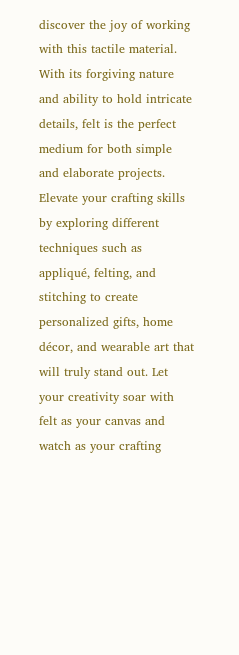discover the joy of working with this tactile material. With its forgiving nature and ability to hold intricate details, felt is the perfect medium for both simple and elaborate projects. Elevate your crafting skills by exploring different techniques such as appliqué, felting, and stitching to create personalized gifts, home décor, and wearable art that will truly stand out. Let your creativity soar with felt as your canvas and watch as your crafting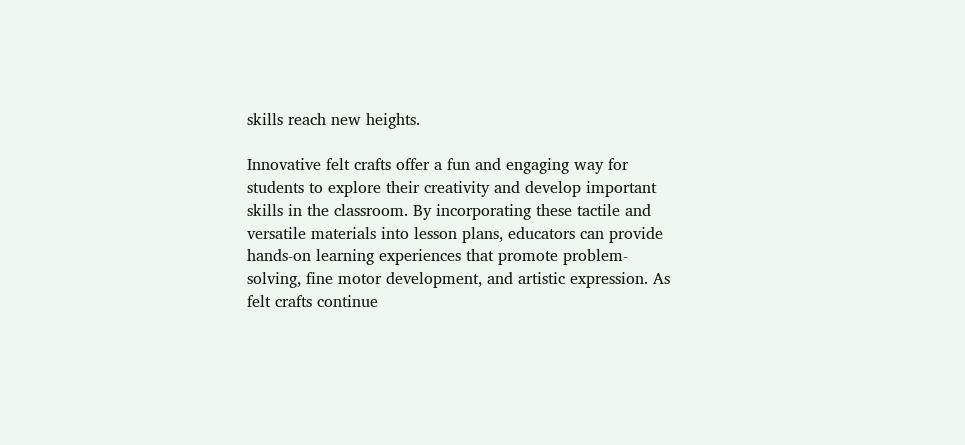skills reach new heights.

Innovative felt crafts offer a fun and engaging way for students to explore their creativity and develop important skills in the classroom. By incorporating these tactile and versatile materials into lesson plans, educators can provide hands-on learning experiences that promote problem-solving, fine motor development, and artistic expression. As felt crafts continue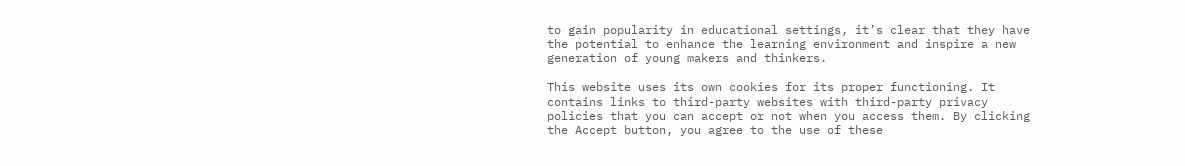to gain popularity in educational settings, it’s clear that they have the potential to enhance the learning environment and inspire a new generation of young makers and thinkers.

This website uses its own cookies for its proper functioning. It contains links to third-party websites with third-party privacy policies that you can accept or not when you access them. By clicking the Accept button, you agree to the use of these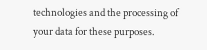technologies and the processing of your data for these purposes.